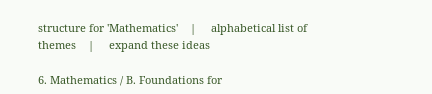structure for 'Mathematics'    |     alphabetical list of themes    |     expand these ideas

6. Mathematics / B. Foundations for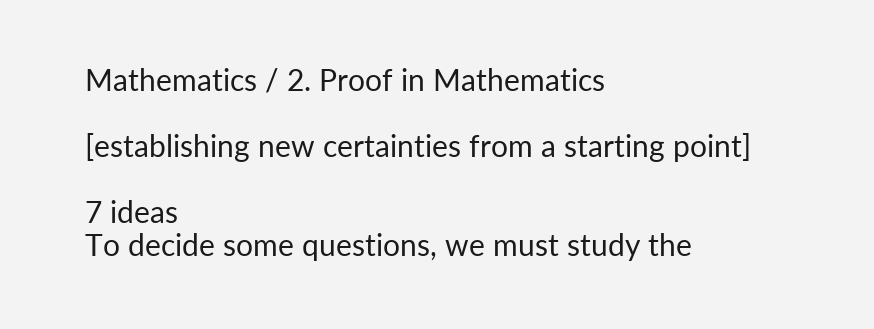Mathematics / 2. Proof in Mathematics

[establishing new certainties from a starting point]

7 ideas
To decide some questions, we must study the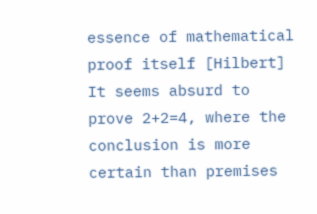essence of mathematical proof itself [Hilbert]
It seems absurd to prove 2+2=4, where the conclusion is more certain than premises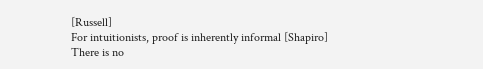[Russell]
For intuitionists, proof is inherently informal [Shapiro]
There is no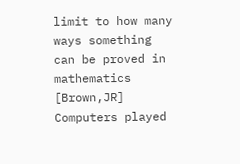limit to how many ways something can be proved in mathematics [Brown,JR]
Computers played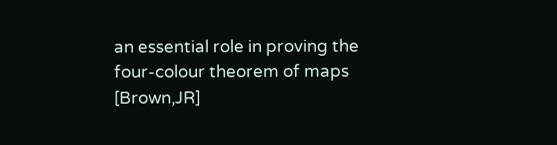an essential role in proving the four-colour theorem of maps [Brown,JR]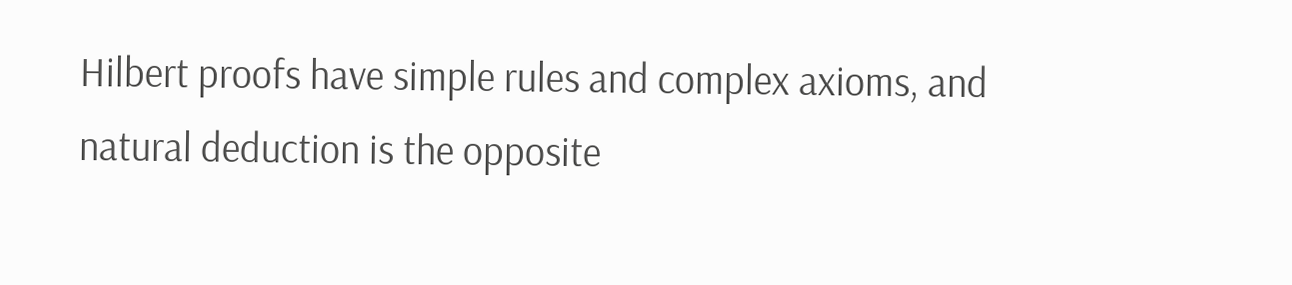Hilbert proofs have simple rules and complex axioms, and natural deduction is the opposite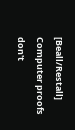[Beall/Restall]
Computer proofs don't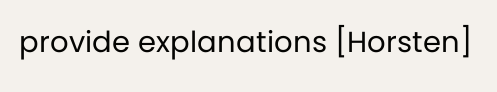provide explanations [Horsten]